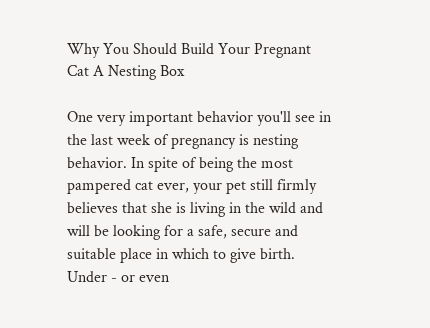Why You Should Build Your Pregnant Cat A Nesting Box

One very important behavior you'll see in the last week of pregnancy is nesting behavior. In spite of being the most pampered cat ever, your pet still firmly believes that she is living in the wild and will be looking for a safe, secure and suitable place in which to give birth. Under - or even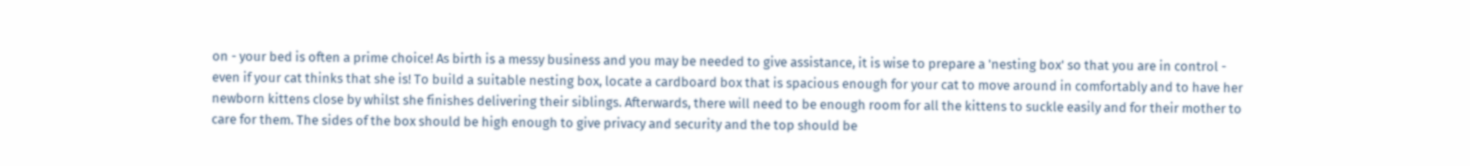on - your bed is often a prime choice! As birth is a messy business and you may be needed to give assistance, it is wise to prepare a 'nesting box' so that you are in control - even if your cat thinks that she is! To build a suitable nesting box, locate a cardboard box that is spacious enough for your cat to move around in comfortably and to have her newborn kittens close by whilst she finishes delivering their siblings. Afterwards, there will need to be enough room for all the kittens to suckle easily and for their mother to care for them. The sides of the box should be high enough to give privacy and security and the top should be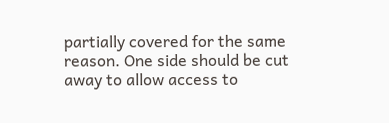partially covered for the same reason. One side should be cut away to allow access to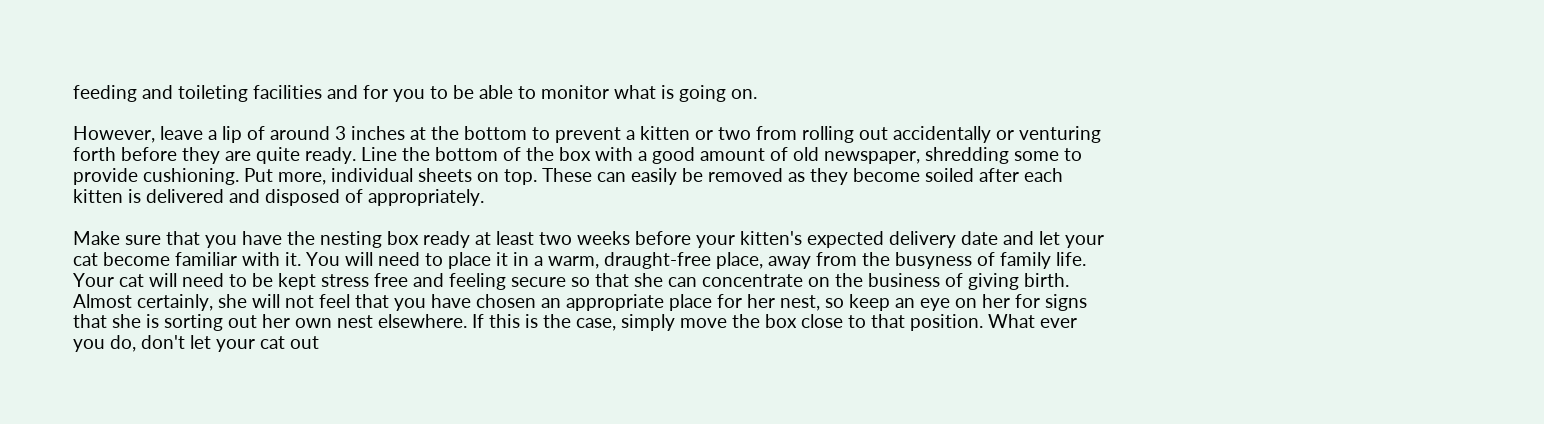feeding and toileting facilities and for you to be able to monitor what is going on.

However, leave a lip of around 3 inches at the bottom to prevent a kitten or two from rolling out accidentally or venturing forth before they are quite ready. Line the bottom of the box with a good amount of old newspaper, shredding some to provide cushioning. Put more, individual sheets on top. These can easily be removed as they become soiled after each kitten is delivered and disposed of appropriately.

Make sure that you have the nesting box ready at least two weeks before your kitten's expected delivery date and let your cat become familiar with it. You will need to place it in a warm, draught-free place, away from the busyness of family life. Your cat will need to be kept stress free and feeling secure so that she can concentrate on the business of giving birth. Almost certainly, she will not feel that you have chosen an appropriate place for her nest, so keep an eye on her for signs that she is sorting out her own nest elsewhere. If this is the case, simply move the box close to that position. What ever you do, don't let your cat out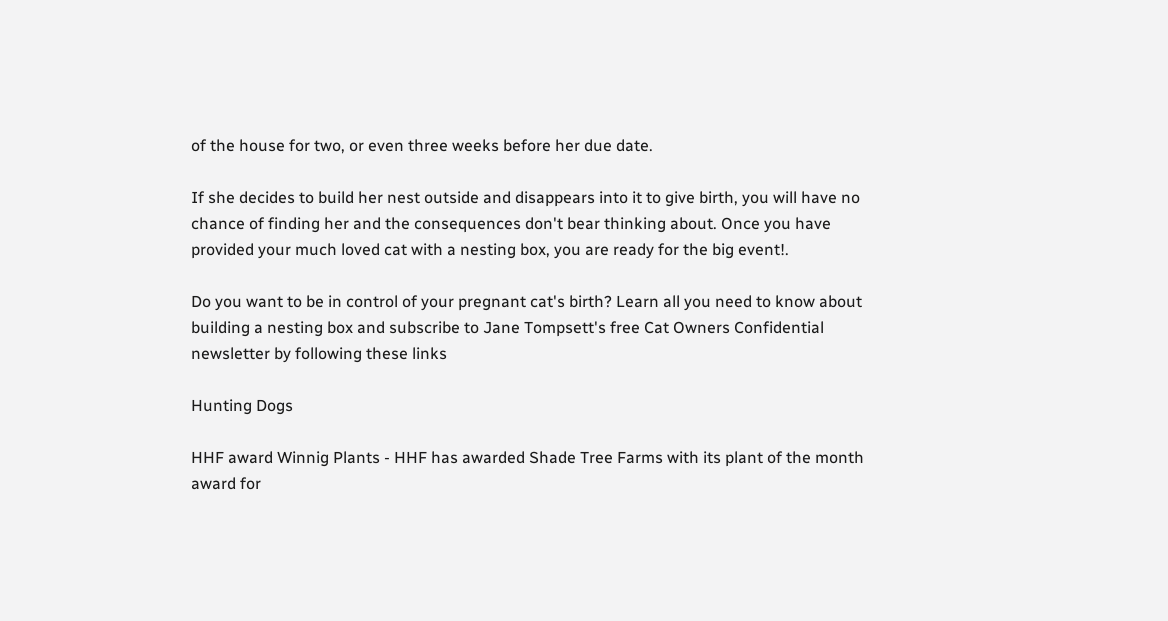of the house for two, or even three weeks before her due date.

If she decides to build her nest outside and disappears into it to give birth, you will have no chance of finding her and the consequences don't bear thinking about. Once you have provided your much loved cat with a nesting box, you are ready for the big event!.

Do you want to be in control of your pregnant cat's birth? Learn all you need to know about building a nesting box and subscribe to Jane Tompsett's free Cat Owners Confidential newsletter by following these links

Hunting Dogs

HHF award Winnig Plants - HHF has awarded Shade Tree Farms with its plant of the month award for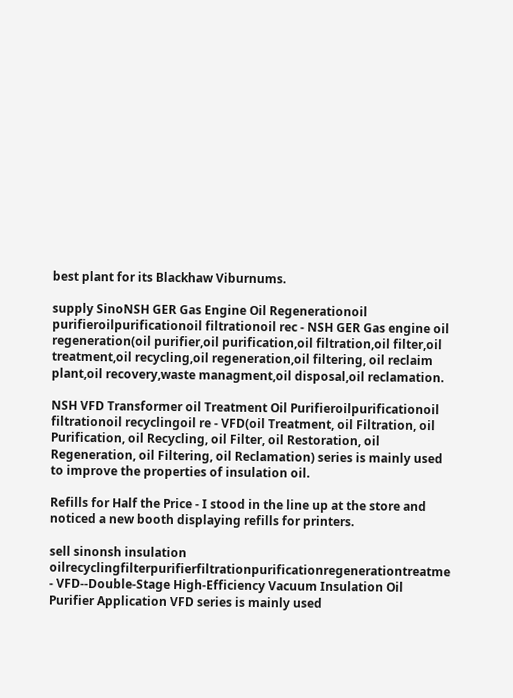best plant for its Blackhaw Viburnums.

supply SinoNSH GER Gas Engine Oil Regenerationoil purifieroilpurificationoil filtrationoil rec - NSH GER Gas engine oil regeneration(oil purifier,oil purification,oil filtration,oil filter,oil treatment,oil recycling,oil regeneration,oil filtering, oil reclaim plant,oil recovery,waste managment,oil disposal,oil reclamation.

NSH VFD Transformer oil Treatment Oil Purifieroilpurificationoil filtrationoil recyclingoil re - VFD(oil Treatment, oil Filtration, oil Purification, oil Recycling, oil Filter, oil Restoration, oil Regeneration, oil Filtering, oil Reclamation) series is mainly used to improve the properties of insulation oil.

Refills for Half the Price - I stood in the line up at the store and noticed a new booth displaying refills for printers.

sell sinonsh insulation oilrecyclingfilterpurifierfiltrationpurificationregenerationtreatme - VFD--Double-Stage High-Efficiency Vacuum Insulation Oil Purifier Application VFD series is mainly used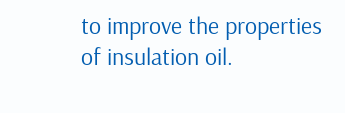to improve the properties of insulation oil.